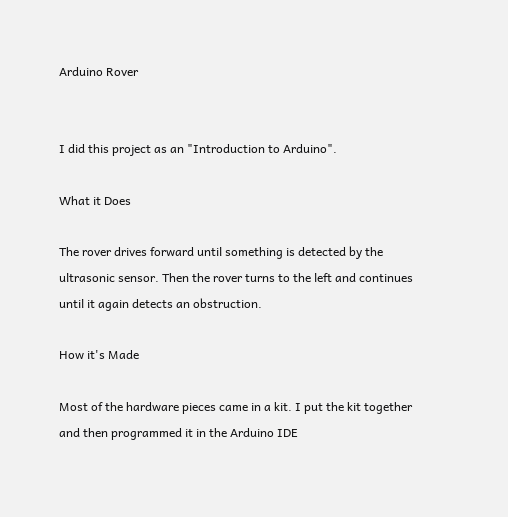Arduino Rover


I did this project as an "Introduction to Arduino".

What it Does

The rover drives forward until something is detected by the ultrasonic sensor. Then the rover turns to the left and continues until it again detects an obstruction.

How it's Made

Most of the hardware pieces came in a kit. I put the kit together and then programmed it in the Arduino IDE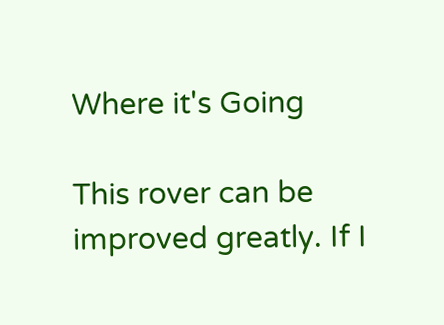Where it's Going

This rover can be improved greatly. If I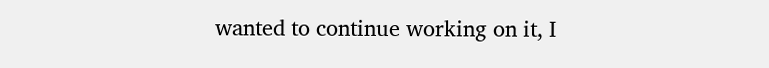wanted to continue working on it, I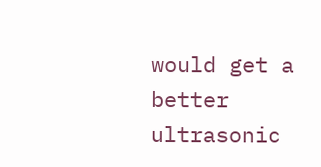would get a better ultrasonic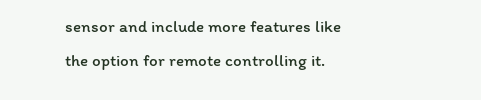sensor and include more features like the option for remote controlling it.